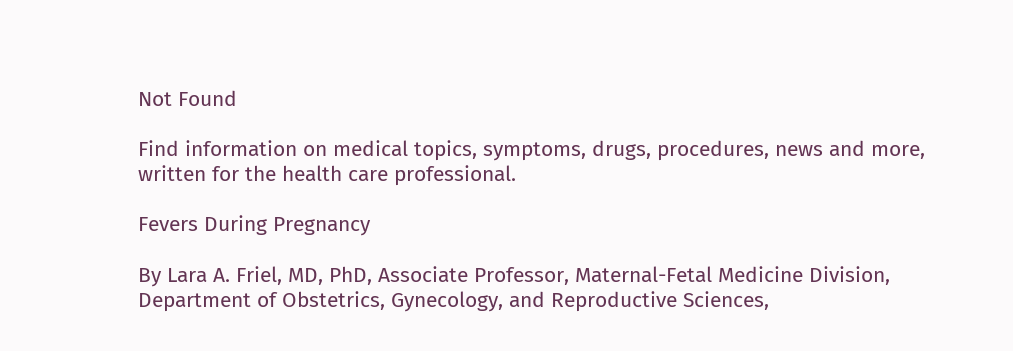Not Found

Find information on medical topics, symptoms, drugs, procedures, news and more, written for the health care professional.

Fevers During Pregnancy

By Lara A. Friel, MD, PhD, Associate Professor, Maternal-Fetal Medicine Division, Department of Obstetrics, Gynecology, and Reproductive Sciences,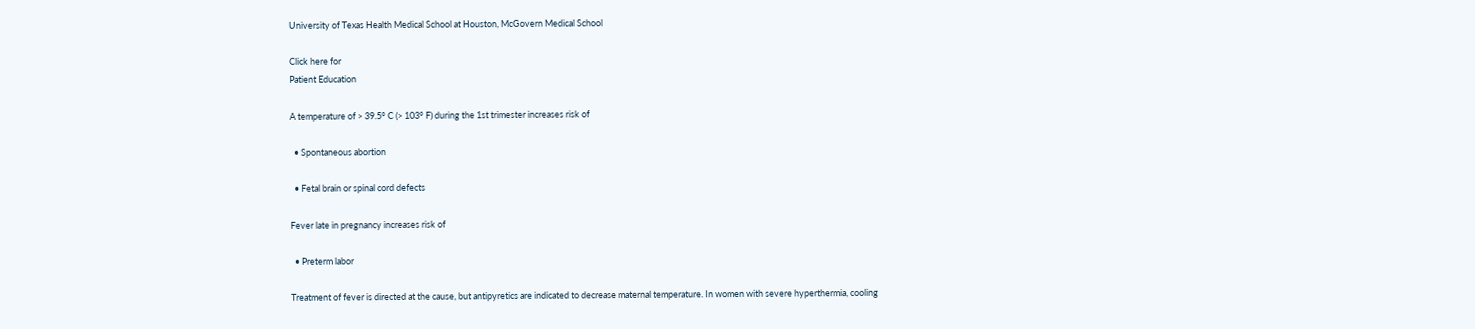University of Texas Health Medical School at Houston, McGovern Medical School

Click here for
Patient Education

A temperature of > 39.5° C (> 103° F) during the 1st trimester increases risk of

  • Spontaneous abortion

  • Fetal brain or spinal cord defects

Fever late in pregnancy increases risk of

  • Preterm labor

Treatment of fever is directed at the cause, but antipyretics are indicated to decrease maternal temperature. In women with severe hyperthermia, cooling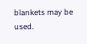blankets may be used.